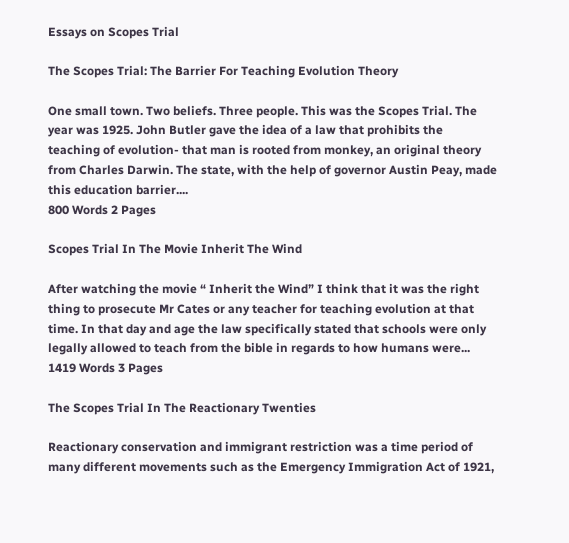Essays on Scopes Trial

The Scopes Trial: The Barrier For Teaching Evolution Theory

One small town. Two beliefs. Three people. This was the Scopes Trial. The year was 1925. John Butler gave the idea of a law that prohibits the teaching of evolution- that man is rooted from monkey, an original theory from Charles Darwin. The state, with the help of governor Austin Peay, made this education barrier....
800 Words 2 Pages

Scopes Trial In The Movie Inherit The Wind

After watching the movie “ Inherit the Wind” I think that it was the right thing to prosecute Mr Cates or any teacher for teaching evolution at that time. In that day and age the law specifically stated that schools were only legally allowed to teach from the bible in regards to how humans were...
1419 Words 3 Pages

The Scopes Trial In The Reactionary Twenties

Reactionary conservation and immigrant restriction was a time period of many different movements such as the Emergency Immigration Act of 1921,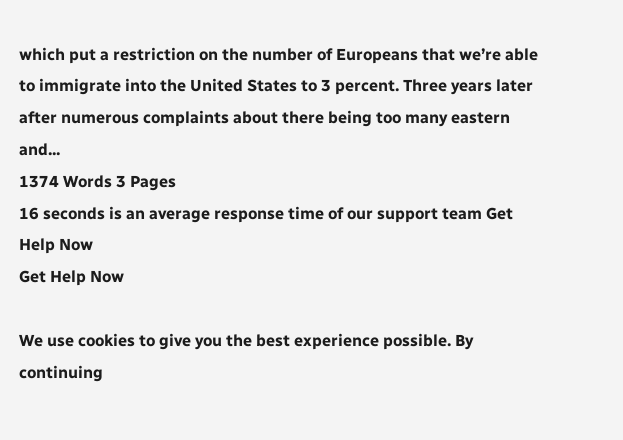which put a restriction on the number of Europeans that we’re able to immigrate into the United States to 3 percent. Three years later after numerous complaints about there being too many eastern and...
1374 Words 3 Pages
16 seconds is an average response time of our support team Get Help Now
Get Help Now

We use cookies to give you the best experience possible. By continuing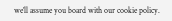we’ll assume you board with our cookie policy.